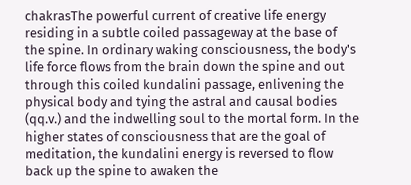chakrasThe powerful current of creative life energy residing in a subtle coiled passageway at the base of the spine. In ordinary waking consciousness, the body's life force flows from the brain down the spine and out through this coiled kundalini passage, enlivening the physical body and tying the astral and causal bodies (qq.v.) and the indwelling soul to the mortal form. In the higher states of consciousness that are the goal of meditation, the kundalini energy is reversed to flow back up the spine to awaken the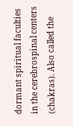dormant spiritual faculties in the cerebrospinal centers (chakras). Also called the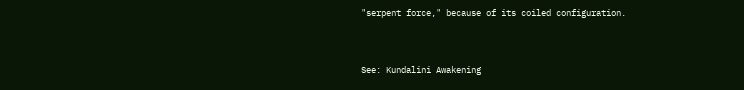"serpent force," because of its coiled configuration.


See: Kundalini Awakening